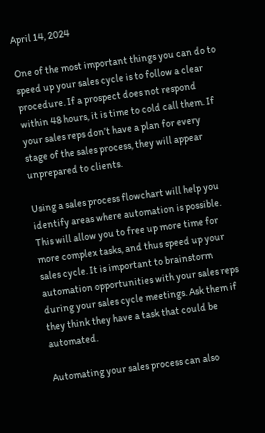April 14, 2024

One of the most important things you can do to speed up your sales cycle is to follow a clear procedure. If a prospect does not respond within 48 hours, it is time to cold call them. If your sales reps don’t have a plan for every stage of the sales process, they will appear unprepared to clients.

Using a sales process flowchart will help you identify areas where automation is possible. This will allow you to free up more time for more complex tasks, and thus speed up your sales cycle. It is important to brainstorm automation opportunities with your sales reps during your sales cycle meetings. Ask them if they think they have a task that could be automated.

Automating your sales process can also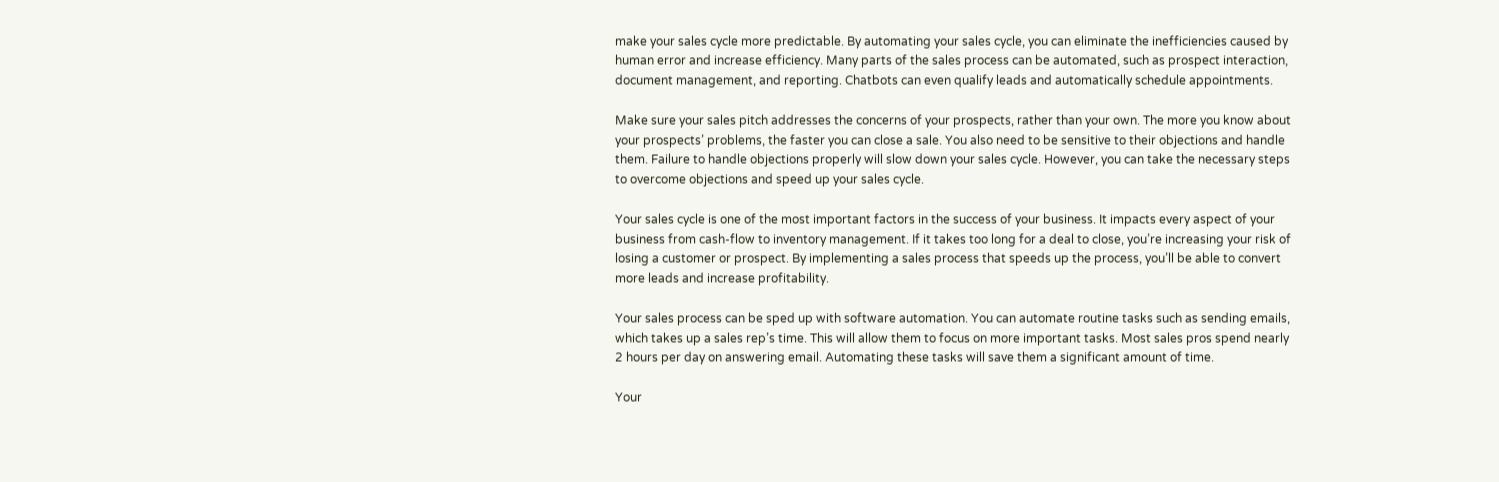make your sales cycle more predictable. By automating your sales cycle, you can eliminate the inefficiencies caused by human error and increase efficiency. Many parts of the sales process can be automated, such as prospect interaction, document management, and reporting. Chatbots can even qualify leads and automatically schedule appointments.

Make sure your sales pitch addresses the concerns of your prospects, rather than your own. The more you know about your prospects’ problems, the faster you can close a sale. You also need to be sensitive to their objections and handle them. Failure to handle objections properly will slow down your sales cycle. However, you can take the necessary steps to overcome objections and speed up your sales cycle.

Your sales cycle is one of the most important factors in the success of your business. It impacts every aspect of your business from cash-flow to inventory management. If it takes too long for a deal to close, you’re increasing your risk of losing a customer or prospect. By implementing a sales process that speeds up the process, you’ll be able to convert more leads and increase profitability.

Your sales process can be sped up with software automation. You can automate routine tasks such as sending emails, which takes up a sales rep’s time. This will allow them to focus on more important tasks. Most sales pros spend nearly 2 hours per day on answering email. Automating these tasks will save them a significant amount of time.

Your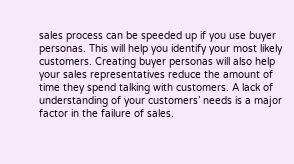sales process can be speeded up if you use buyer personas. This will help you identify your most likely customers. Creating buyer personas will also help your sales representatives reduce the amount of time they spend talking with customers. A lack of understanding of your customers’ needs is a major factor in the failure of sales.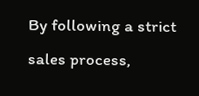By following a strict sales process,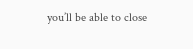you’ll be able to close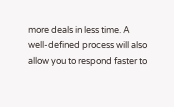more deals in less time. A well-defined process will also allow you to respond faster to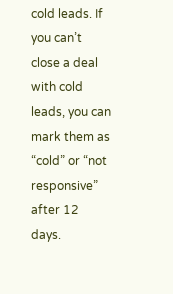cold leads. If you can’t close a deal with cold leads, you can mark them as “cold” or “not responsive” after 12 days.